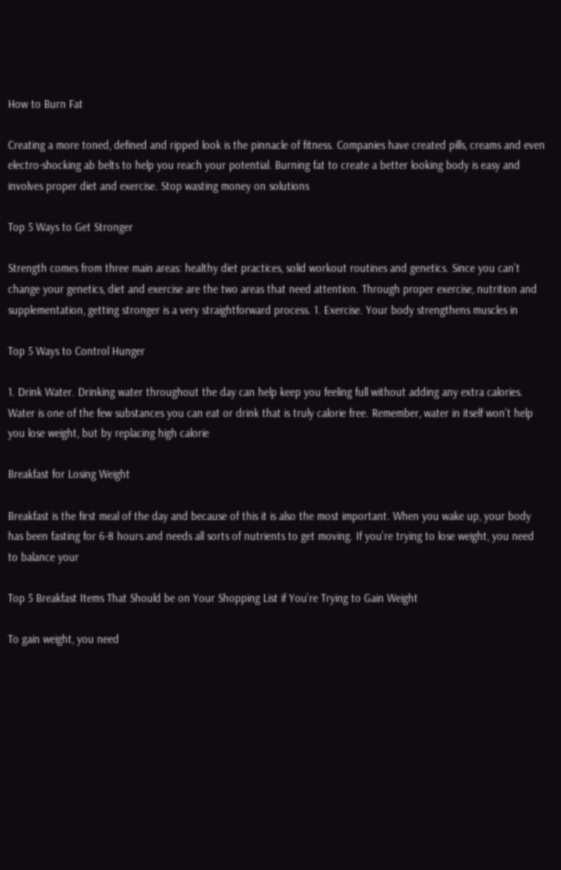How to Burn Fat

Creating a more toned, defined and ripped look is the pinnacle of fitness. Companies have created pills, creams and even electro-shocking ab belts to help you reach your potential. Burning fat to create a better looking body is easy and involves proper diet and exercise. Stop wasting money on solutions

Top 5 Ways to Get Stronger

Strength comes from three main areas: healthy diet practices, solid workout routines and genetics. Since you can’t change your genetics, diet and exercise are the two areas that need attention. Through proper exercise, nutrition and supplementation, getting stronger is a very straightforward process. 1. Exercise. Your body strengthens muscles in

Top 5 Ways to Control Hunger

1. Drink Water. Drinking water throughout the day can help keep you feeling full without adding any extra calories. Water is one of the few substances you can eat or drink that is truly calorie free. Remember, water in itself won’t help you lose weight, but by replacing high calorie

Breakfast for Losing Weight

Breakfast is the first meal of the day and because of this it is also the most important. When you wake up, your body has been fasting for 6-8 hours and needs all sorts of nutrients to get moving. If you’re trying to lose weight, you need to balance your

Top 5 Breakfast Items That Should be on Your Shopping List if You’re Trying to Gain Weight

To gain weight, you need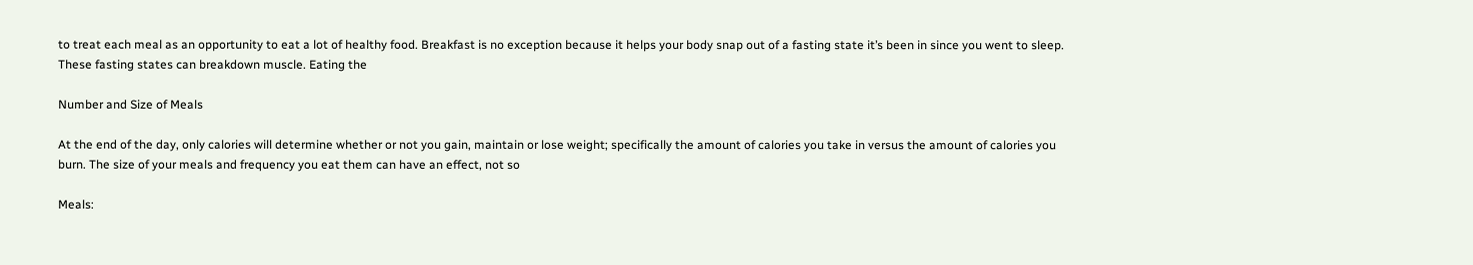to treat each meal as an opportunity to eat a lot of healthy food. Breakfast is no exception because it helps your body snap out of a fasting state it’s been in since you went to sleep. These fasting states can breakdown muscle. Eating the

Number and Size of Meals

At the end of the day, only calories will determine whether or not you gain, maintain or lose weight; specifically the amount of calories you take in versus the amount of calories you burn. The size of your meals and frequency you eat them can have an effect, not so

Meals: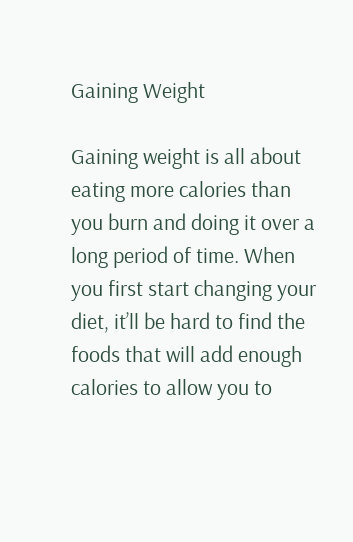Gaining Weight

Gaining weight is all about eating more calories than you burn and doing it over a long period of time. When you first start changing your diet, it’ll be hard to find the foods that will add enough calories to allow you to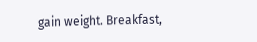gain weight. Breakfast,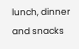lunch, dinner and snacks